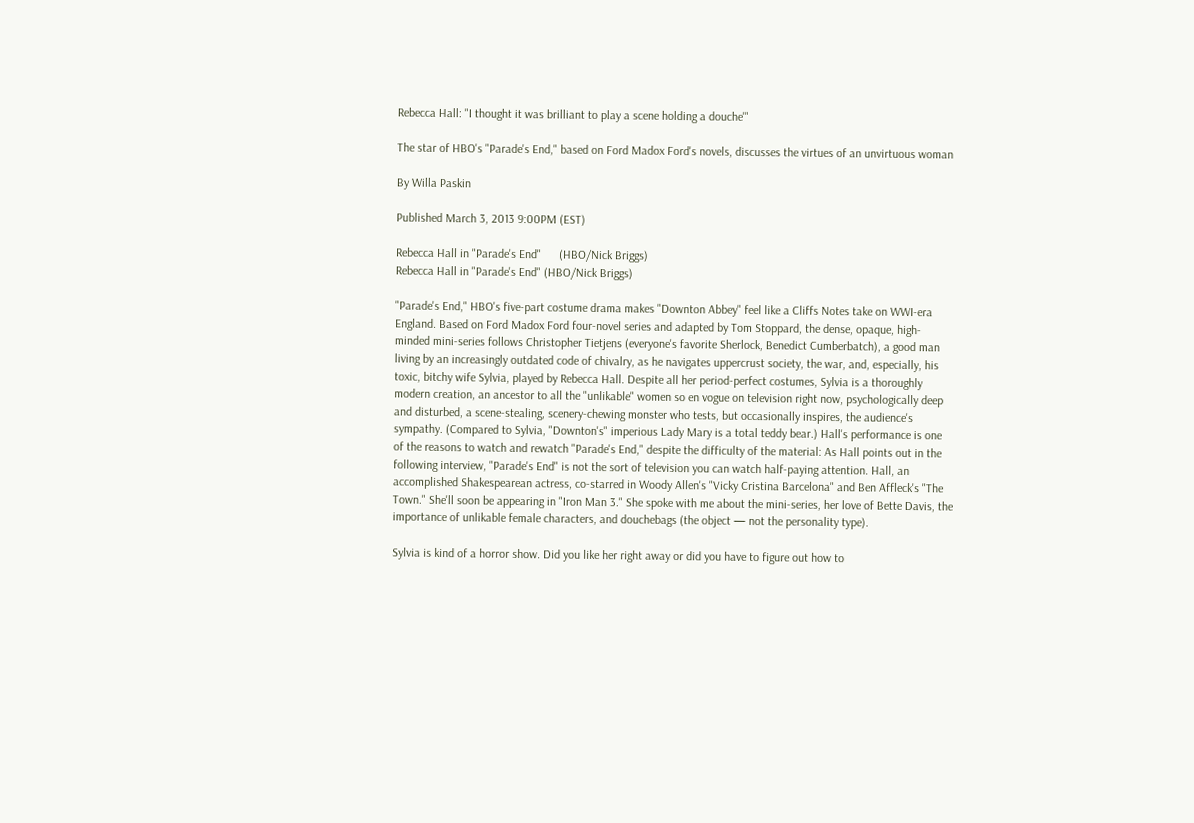Rebecca Hall: "I thought it was brilliant to play a scene holding a douche'"

The star of HBO's "Parade's End," based on Ford Madox Ford's novels, discusses the virtues of an unvirtuous woman

By Willa Paskin

Published March 3, 2013 9:00PM (EST)

Rebecca Hall in "Parade's End"      (HBO/Nick Briggs)
Rebecca Hall in "Parade's End" (HBO/Nick Briggs)

"Parade's End," HBO's five-part costume drama makes "Downton Abbey" feel like a Cliffs Notes take on WWI-era England. Based on Ford Madox Ford four-novel series and adapted by Tom Stoppard, the dense, opaque, high-minded mini-series follows Christopher Tietjens (everyone's favorite Sherlock, Benedict Cumberbatch), a good man living by an increasingly outdated code of chivalry, as he navigates uppercrust society, the war, and, especially, his toxic, bitchy wife Sylvia, played by Rebecca Hall. Despite all her period-perfect costumes, Sylvia is a thoroughly modern creation, an ancestor to all the "unlikable" women so en vogue on television right now, psychologically deep and disturbed, a scene-stealing, scenery-chewing monster who tests, but occasionally inspires, the audience's sympathy. (Compared to Sylvia, "Downton's" imperious Lady Mary is a total teddy bear.) Hall's performance is one of the reasons to watch and rewatch "Parade's End," despite the difficulty of the material: As Hall points out in the following interview, "Parade's End" is not the sort of television you can watch half-paying attention. Hall, an accomplished Shakespearean actress, co-starred in Woody Allen's "Vicky Cristina Barcelona" and Ben Affleck's "The Town." She'll soon be appearing in "Iron Man 3." She spoke with me about the mini-series, her love of Bette Davis, the importance of unlikable female characters, and douchebags (the object — not the personality type).

Sylvia is kind of a horror show. Did you like her right away or did you have to figure out how to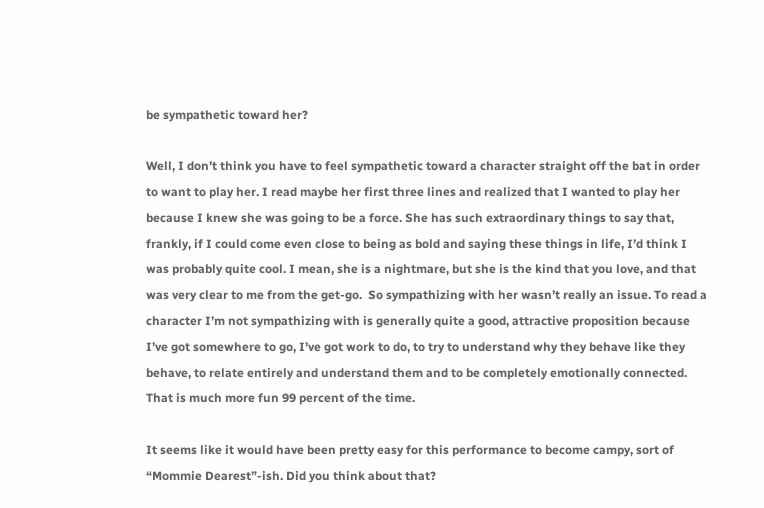be sympathetic toward her?

Well, I don’t think you have to feel sympathetic toward a character straight off the bat in order to want to play her. I read maybe her first three lines and realized that I wanted to play her because I knew she was going to be a force. She has such extraordinary things to say that, frankly, if I could come even close to being as bold and saying these things in life, I’d think I was probably quite cool. I mean, she is a nightmare, but she is the kind that you love, and that was very clear to me from the get-go.  So sympathizing with her wasn’t really an issue. To read a character I’m not sympathizing with is generally quite a good, attractive proposition because I’ve got somewhere to go, I’ve got work to do, to try to understand why they behave like they behave, to relate entirely and understand them and to be completely emotionally connected. That is much more fun 99 percent of the time.

It seems like it would have been pretty easy for this performance to become campy, sort of “Mommie Dearest”-ish. Did you think about that?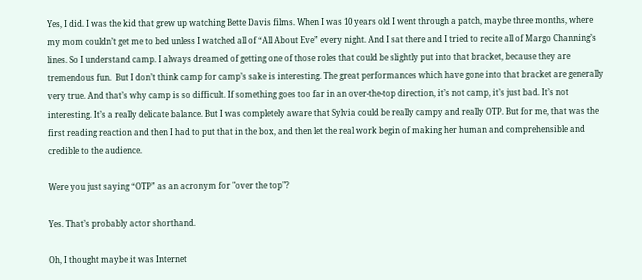Yes, I did. I was the kid that grew up watching Bette Davis films. When I was 10 years old I went through a patch, maybe three months, where my mom couldn’t get me to bed unless I watched all of “All About Eve” every night. And I sat there and I tried to recite all of Margo Channing’s lines. So I understand camp. I always dreamed of getting one of those roles that could be slightly put into that bracket, because they are tremendous fun.  But I don’t think camp for camp’s sake is interesting. The great performances which have gone into that bracket are generally very true. And that’s why camp is so difficult. If something goes too far in an over-the-top direction, it’s not camp, it’s just bad. It’s not interesting. It’s a really delicate balance. But I was completely aware that Sylvia could be really campy and really OTP. But for me, that was the first reading reaction and then I had to put that in the box, and then let the real work begin of making her human and comprehensible and credible to the audience.

Were you just saying “OTP” as an acronym for "over the top"?

Yes. That’s probably actor shorthand.

Oh, I thought maybe it was Internet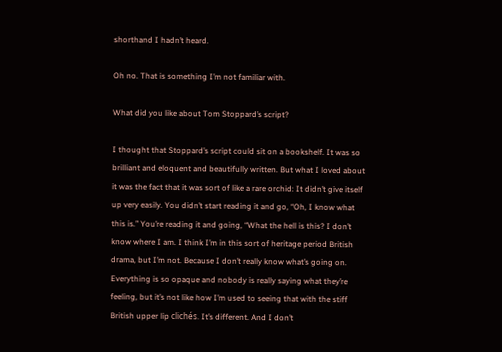shorthand I hadn’t heard.

Oh no. That is something I’m not familiar with.

What did you like about Tom Stoppard’s script?

I thought that Stoppard’s script could sit on a bookshelf. It was so brilliant and eloquent and beautifully written. But what I loved about it was the fact that it was sort of like a rare orchid: It didn’t give itself up very easily. You didn’t start reading it and go, “Oh, I know what this is.” You’re reading it and going, “What the hell is this? I don’t know where I am. I think I’m in this sort of heritage period British drama, but I’m not. Because I don’t really know what’s going on. Everything is so opaque and nobody is really saying what they’re feeling, but it’s not like how I’m used to seeing that with the stiff British upper lip clichés. It’s different. And I don’t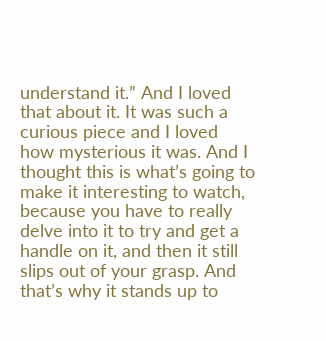understand it.” And I loved that about it. It was such a curious piece and I loved how mysterious it was. And I thought this is what’s going to make it interesting to watch, because you have to really delve into it to try and get a handle on it, and then it still slips out of your grasp. And that’s why it stands up to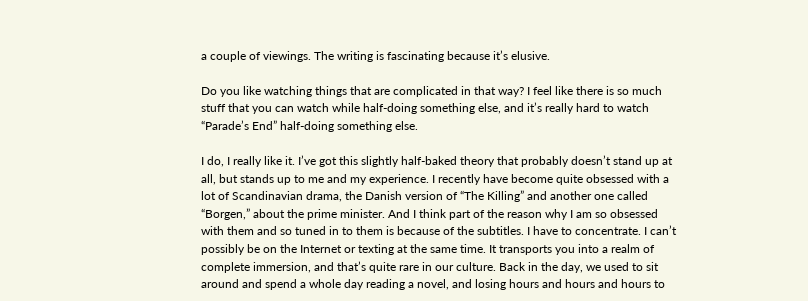a couple of viewings. The writing is fascinating because it’s elusive.

Do you like watching things that are complicated in that way? I feel like there is so much stuff that you can watch while half-doing something else, and it’s really hard to watch “Parade’s End” half-doing something else.

I do, I really like it. I’ve got this slightly half-baked theory that probably doesn’t stand up at all, but stands up to me and my experience. I recently have become quite obsessed with a lot of Scandinavian drama, the Danish version of “The Killing” and another one called “Borgen,” about the prime minister. And I think part of the reason why I am so obsessed with them and so tuned in to them is because of the subtitles. I have to concentrate. I can’t possibly be on the Internet or texting at the same time. It transports you into a realm of complete immersion, and that’s quite rare in our culture. Back in the day, we used to sit around and spend a whole day reading a novel, and losing hours and hours and hours to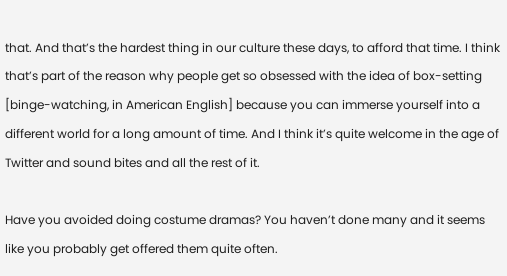that. And that’s the hardest thing in our culture these days, to afford that time. I think that’s part of the reason why people get so obsessed with the idea of box-setting [binge-watching, in American English] because you can immerse yourself into a different world for a long amount of time. And I think it’s quite welcome in the age of Twitter and sound bites and all the rest of it.

Have you avoided doing costume dramas? You haven’t done many and it seems like you probably get offered them quite often.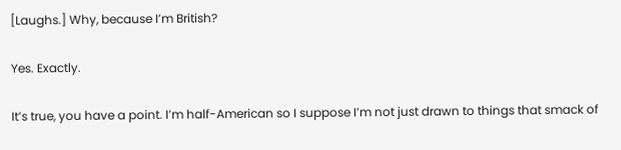[Laughs.] Why, because I’m British?

Yes. Exactly.

It’s true, you have a point. I’m half-American so I suppose I’m not just drawn to things that smack of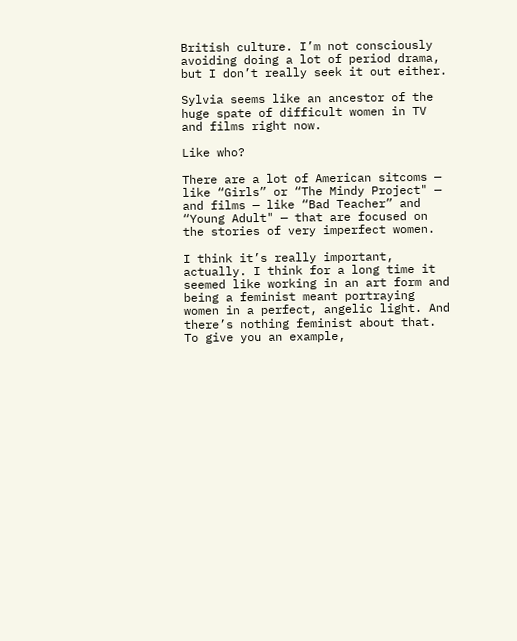British culture. I’m not consciously avoiding doing a lot of period drama, but I don’t really seek it out either.

Sylvia seems like an ancestor of the huge spate of difficult women in TV and films right now.

Like who?

There are a lot of American sitcoms — like “Girls” or “The Mindy Project" — and films — like “Bad Teacher” and “Young Adult" — that are focused on the stories of very imperfect women.

I think it’s really important, actually. I think for a long time it seemed like working in an art form and being a feminist meant portraying women in a perfect, angelic light. And there’s nothing feminist about that. To give you an example,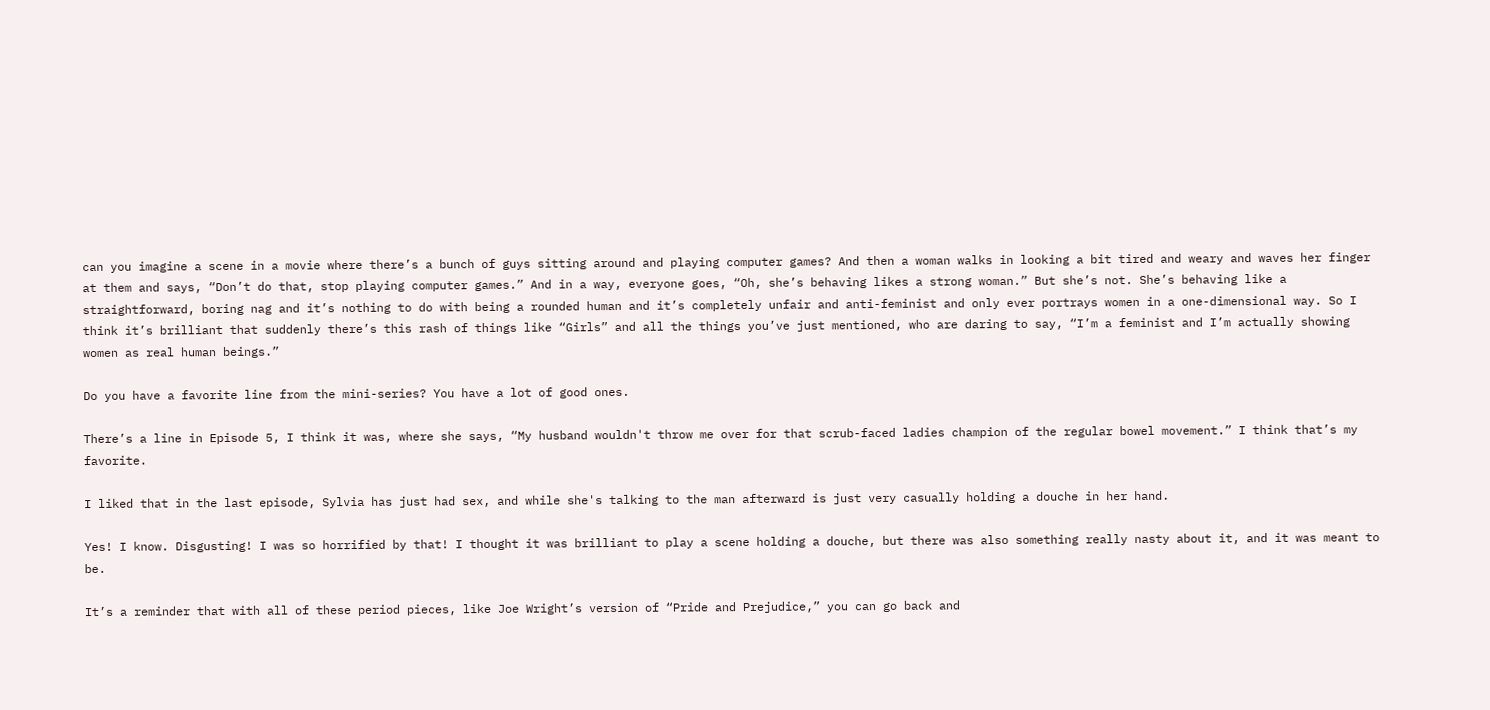can you imagine a scene in a movie where there’s a bunch of guys sitting around and playing computer games? And then a woman walks in looking a bit tired and weary and waves her finger at them and says, “Don’t do that, stop playing computer games.” And in a way, everyone goes, “Oh, she’s behaving likes a strong woman.” But she’s not. She’s behaving like a straightforward, boring nag and it’s nothing to do with being a rounded human and it’s completely unfair and anti-feminist and only ever portrays women in a one-dimensional way. So I think it’s brilliant that suddenly there’s this rash of things like “Girls” and all the things you’ve just mentioned, who are daring to say, “I’m a feminist and I’m actually showing women as real human beings.”

Do you have a favorite line from the mini-series? You have a lot of good ones.

There’s a line in Episode 5, I think it was, where she says, “My husband wouldn't throw me over for that scrub-faced ladies champion of the regular bowel movement.” I think that’s my favorite.

I liked that in the last episode, Sylvia has just had sex, and while she's talking to the man afterward is just very casually holding a douche in her hand.

Yes! I know. Disgusting! I was so horrified by that! I thought it was brilliant to play a scene holding a douche, but there was also something really nasty about it, and it was meant to be.

It’s a reminder that with all of these period pieces, like Joe Wright’s version of “Pride and Prejudice,” you can go back and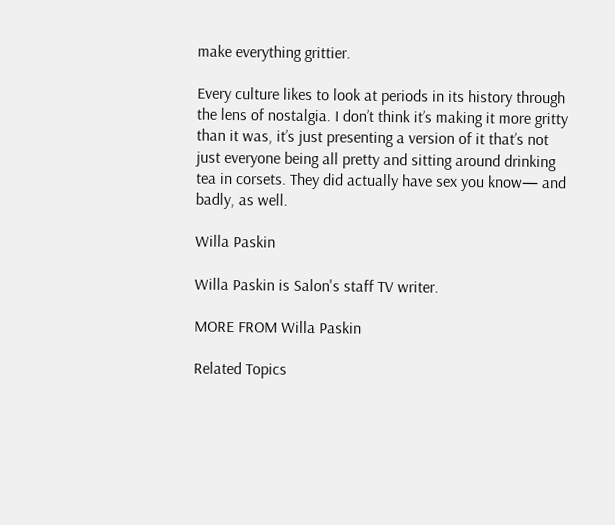make everything grittier.

Every culture likes to look at periods in its history through the lens of nostalgia. I don’t think it’s making it more gritty than it was, it’s just presenting a version of it that’s not just everyone being all pretty and sitting around drinking tea in corsets. They did actually have sex you know— and badly, as well.

Willa Paskin

Willa Paskin is Salon's staff TV writer.

MORE FROM Willa Paskin

Related Topics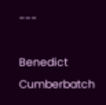---

Benedict Cumberbatch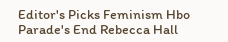Editor's Picks Feminism Hbo Parade's End Rebecca Hall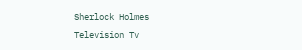Sherlock Holmes Television Tv